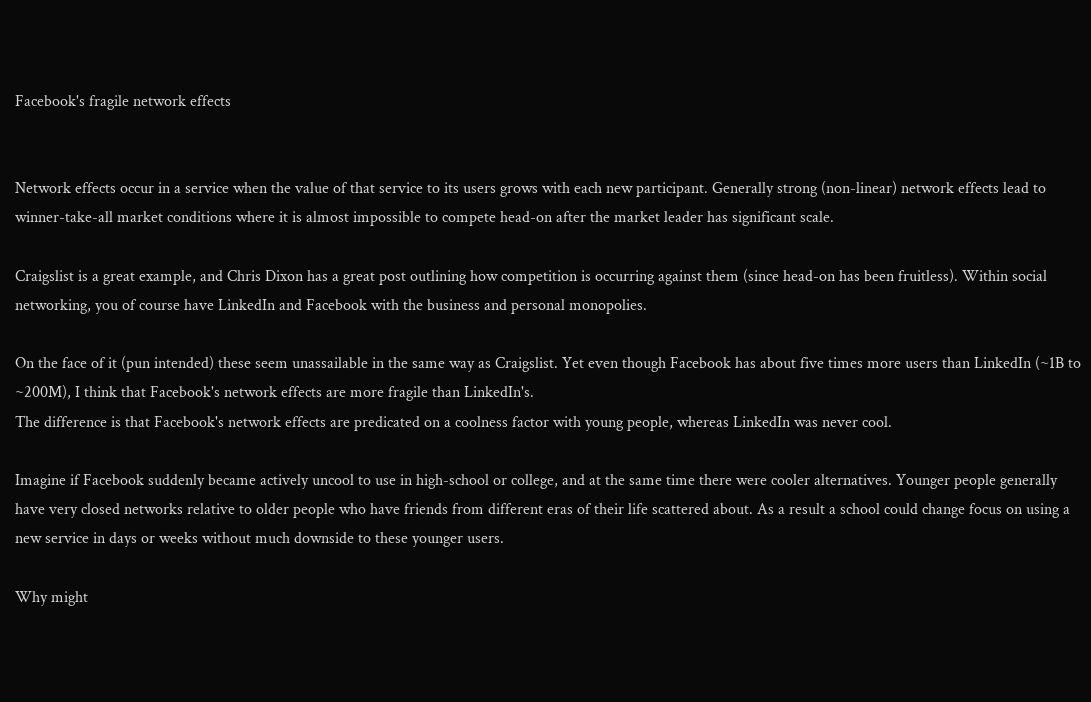Facebook's fragile network effects


Network effects occur in a service when the value of that service to its users grows with each new participant. Generally strong (non-linear) network effects lead to winner-take-all market conditions where it is almost impossible to compete head-on after the market leader has significant scale.

Craigslist is a great example, and Chris Dixon has a great post outlining how competition is occurring against them (since head-on has been fruitless). Within social networking, you of course have LinkedIn and Facebook with the business and personal monopolies.

On the face of it (pun intended) these seem unassailable in the same way as Craigslist. Yet even though Facebook has about five times more users than LinkedIn (~1B to ~200M), I think that Facebook's network effects are more fragile than LinkedIn's.
The difference is that Facebook's network effects are predicated on a coolness factor with young people, whereas LinkedIn was never cool.

Imagine if Facebook suddenly became actively uncool to use in high-school or college, and at the same time there were cooler alternatives. Younger people generally have very closed networks relative to older people who have friends from different eras of their life scattered about. As a result a school could change focus on using a new service in days or weeks without much downside to these younger users.

Why might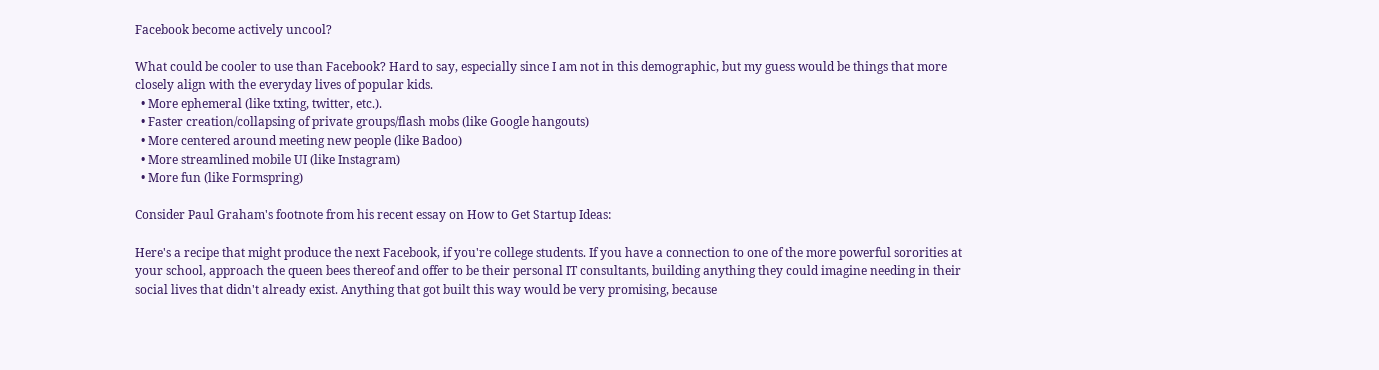Facebook become actively uncool?

What could be cooler to use than Facebook? Hard to say, especially since I am not in this demographic, but my guess would be things that more closely align with the everyday lives of popular kids.
  • More ephemeral (like txting, twitter, etc.).
  • Faster creation/collapsing of private groups/flash mobs (like Google hangouts)
  • More centered around meeting new people (like Badoo)
  • More streamlined mobile UI (like Instagram)
  • More fun (like Formspring)

Consider Paul Graham's footnote from his recent essay on How to Get Startup Ideas:

Here's a recipe that might produce the next Facebook, if you're college students. If you have a connection to one of the more powerful sororities at your school, approach the queen bees thereof and offer to be their personal IT consultants, building anything they could imagine needing in their social lives that didn't already exist. Anything that got built this way would be very promising, because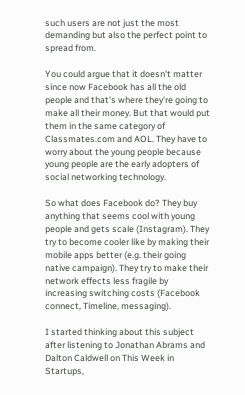such users are not just the most demanding but also the perfect point to spread from.

You could argue that it doesn't matter since now Facebook has all the old people and that's where they're going to make all their money. But that would put them in the same category of Classmates.com and AOL. They have to worry about the young people because young people are the early adopters of social networking technology.

So what does Facebook do? They buy anything that seems cool with young people and gets scale (Instagram). They try to become cooler like by making their mobile apps better (e.g. their going native campaign). They try to make their network effects less fragile by increasing switching costs (Facebook connect, Timeline, messaging).

I started thinking about this subject after listening to Jonathan Abrams and Dalton Caldwell on This Week in Startups,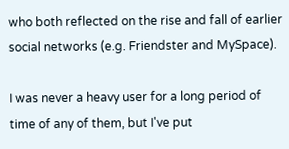who both reflected on the rise and fall of earlier social networks (e.g. Friendster and MySpace).

I was never a heavy user for a long period of time of any of them, but I've put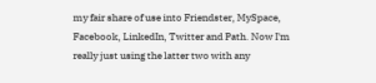my fair share of use into Friendster, MySpace, Facebook, LinkedIn, Twitter and Path. Now I'm really just using the latter two with any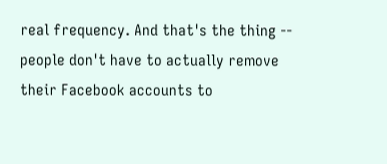real frequency. And that's the thing -- people don't have to actually remove their Facebook accounts to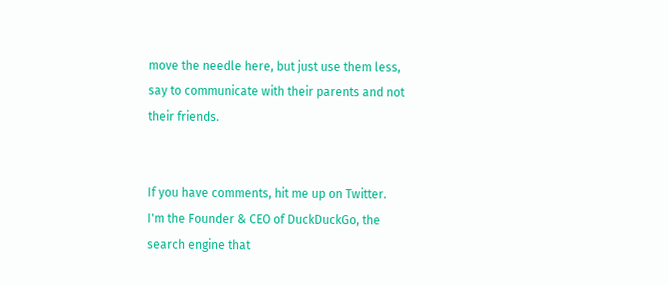move the needle here, but just use them less, say to communicate with their parents and not their friends.


If you have comments, hit me up on Twitter.
I'm the Founder & CEO of DuckDuckGo, the search engine that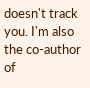doesn't track you. I'm also the co-author of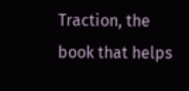Traction, the book that helps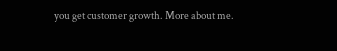you get customer growth. More about me.